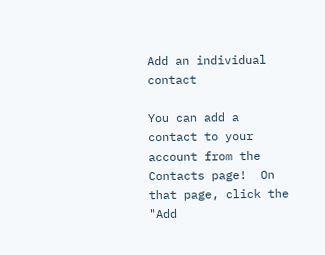Add an individual contact

You can add a contact to your account from the Contacts page!  On that page, click the "Add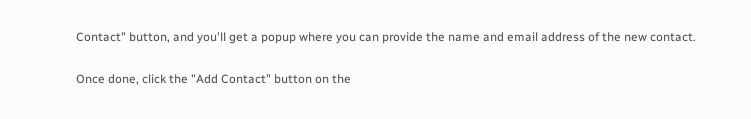Contact" button, and you'll get a popup where you can provide the name and email address of the new contact.


Once done, click the "Add Contact" button on the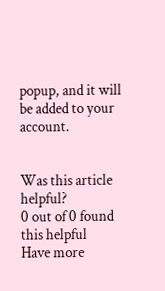popup, and it will be added to your account.


Was this article helpful?
0 out of 0 found this helpful
Have more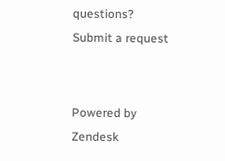questions? Submit a request


Powered by Zendesk